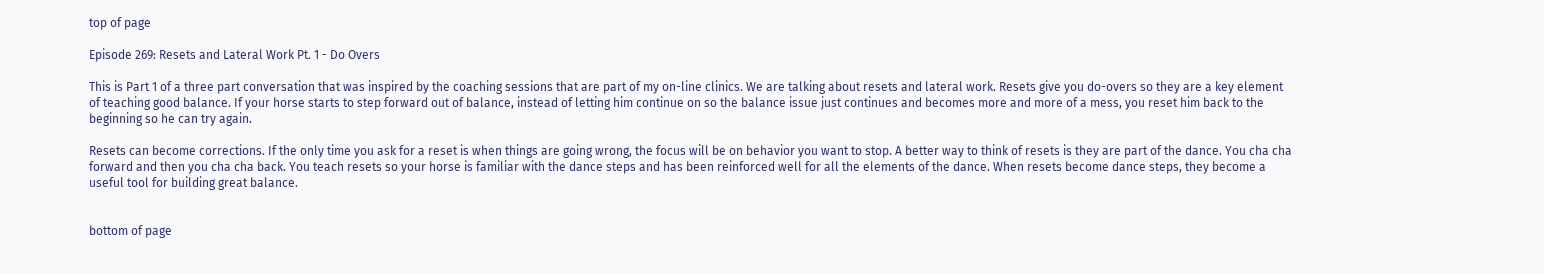top of page

Episode 269: Resets and Lateral Work Pt. 1 - Do Overs

This is Part 1 of a three part conversation that was inspired by the coaching sessions that are part of my on-line clinics. We are talking about resets and lateral work. Resets give you do-overs so they are a key element of teaching good balance. If your horse starts to step forward out of balance, instead of letting him continue on so the balance issue just continues and becomes more and more of a mess, you reset him back to the beginning so he can try again.

Resets can become corrections. If the only time you ask for a reset is when things are going wrong, the focus will be on behavior you want to stop. A better way to think of resets is they are part of the dance. You cha cha forward and then you cha cha back. You teach resets so your horse is familiar with the dance steps and has been reinforced well for all the elements of the dance. When resets become dance steps, they become a useful tool for building great balance.


bottom of page